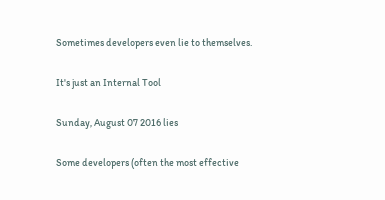Sometimes developers even lie to themselves.

It's just an Internal Tool

Sunday, August 07 2016 lies

Some developers (often the most effective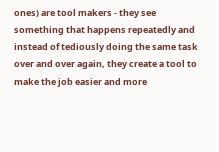ones) are tool makers - they see something that happens repeatedly and instead of tediously doing the same task over and over again, they create a tool to make the job easier and more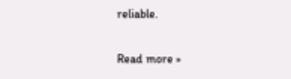reliable.

Read more »